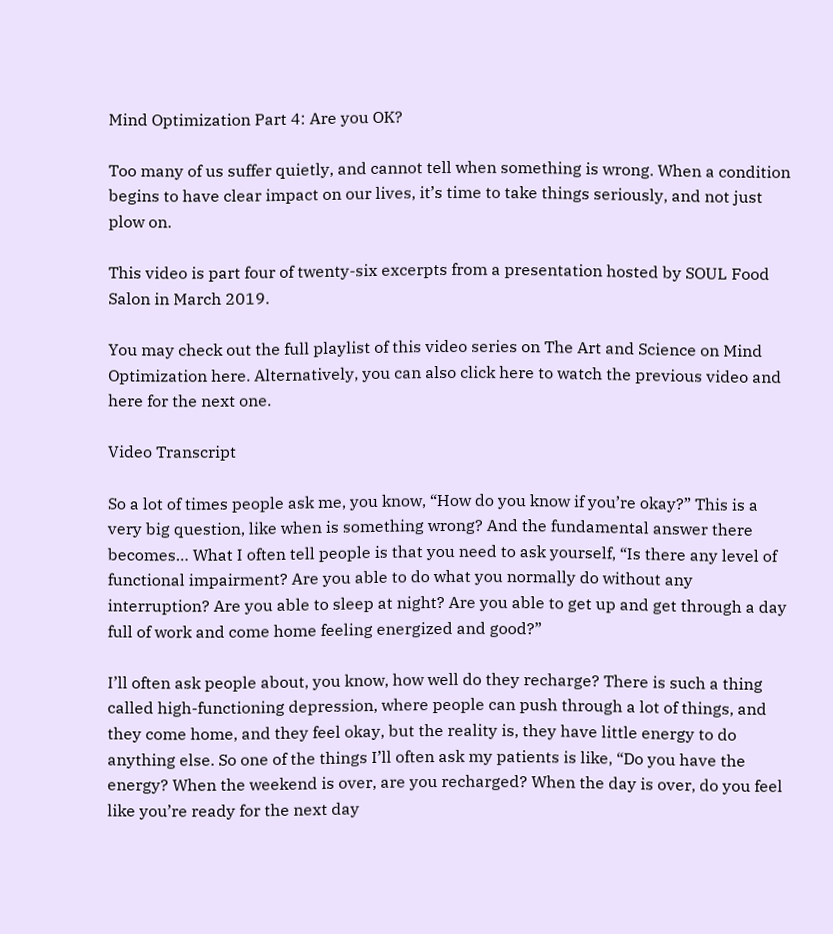Mind Optimization Part 4: Are you OK?

Too many of us suffer quietly, and cannot tell when something is wrong. When a condition begins to have clear impact on our lives, it’s time to take things seriously, and not just plow on.

This video is part four of twenty-six excerpts from a presentation hosted by SOUL Food Salon in March 2019.

You may check out the full playlist of this video series on The Art and Science on Mind Optimization here. Alternatively, you can also click here to watch the previous video and here for the next one.

Video Transcript

So a lot of times people ask me, you know, “How do you know if you’re okay?” This is a very big question, like when is something wrong? And the fundamental answer there becomes… What I often tell people is that you need to ask yourself, “Is there any level of functional impairment? Are you able to do what you normally do without any interruption? Are you able to sleep at night? Are you able to get up and get through a day full of work and come home feeling energized and good?”

I’ll often ask people about, you know, how well do they recharge? There is such a thing called high-functioning depression, where people can push through a lot of things, and they come home, and they feel okay, but the reality is, they have little energy to do anything else. So one of the things I’ll often ask my patients is like, “Do you have the energy? When the weekend is over, are you recharged? When the day is over, do you feel like you’re ready for the next day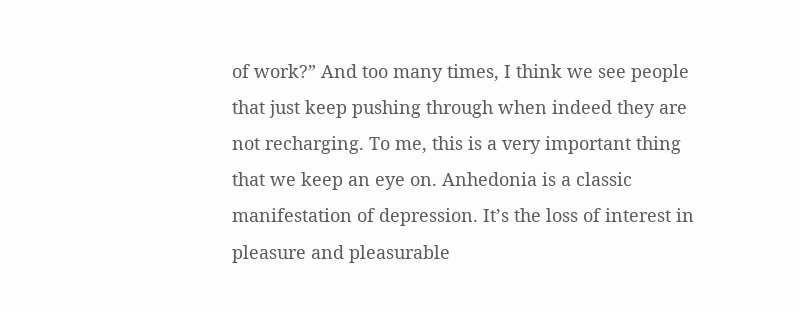of work?” And too many times, I think we see people that just keep pushing through when indeed they are not recharging. To me, this is a very important thing that we keep an eye on. Anhedonia is a classic manifestation of depression. It’s the loss of interest in pleasure and pleasurable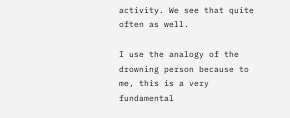activity. We see that quite often as well.

I use the analogy of the drowning person because to me, this is a very fundamental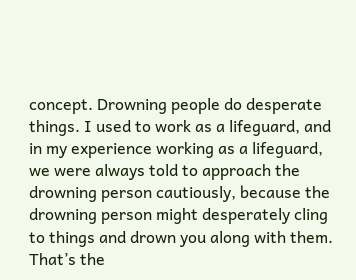concept. Drowning people do desperate things. I used to work as a lifeguard, and in my experience working as a lifeguard, we were always told to approach the drowning person cautiously, because the drowning person might desperately cling to things and drown you along with them. That’s the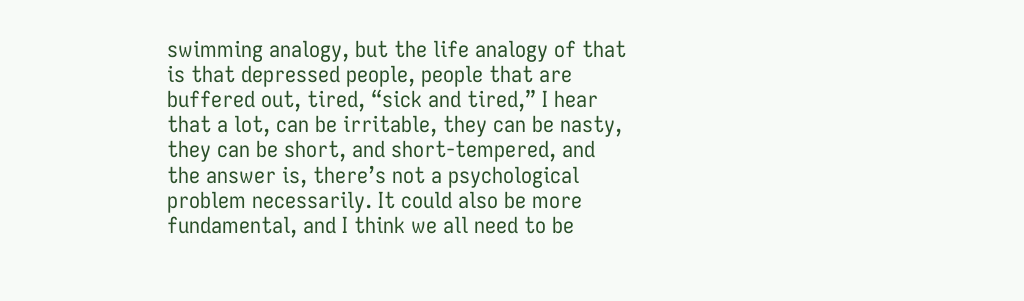swimming analogy, but the life analogy of that is that depressed people, people that are buffered out, tired, “sick and tired,” I hear that a lot, can be irritable, they can be nasty, they can be short, and short-tempered, and the answer is, there’s not a psychological problem necessarily. It could also be more fundamental, and I think we all need to be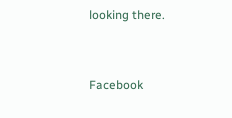looking there.


Facebook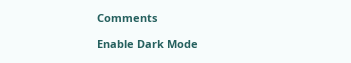Comments

Enable Dark Mode